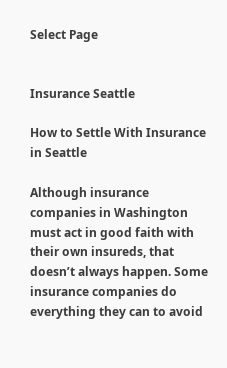Select Page


Insurance Seattle

How to Settle With Insurance in Seattle

Although insurance companies in Washington must act in good faith with their own insureds, that doesn’t always happen. Some insurance companies do everything they can to avoid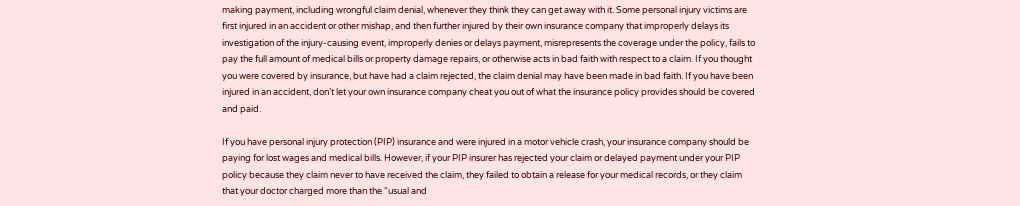making payment, including wrongful claim denial, whenever they think they can get away with it. Some personal injury victims are first injured in an accident or other mishap, and then further injured by their own insurance company that improperly delays its investigation of the injury-causing event, improperly denies or delays payment, misrepresents the coverage under the policy, fails to pay the full amount of medical bills or property damage repairs, or otherwise acts in bad faith with respect to a claim. If you thought you were covered by insurance, but have had a claim rejected, the claim denial may have been made in bad faith. If you have been injured in an accident, don’t let your own insurance company cheat you out of what the insurance policy provides should be covered and paid.

If you have personal injury protection (PIP) insurance and were injured in a motor vehicle crash, your insurance company should be paying for lost wages and medical bills. However, if your PIP insurer has rejected your claim or delayed payment under your PIP policy because they claim never to have received the claim, they failed to obtain a release for your medical records, or they claim that your doctor charged more than the “usual and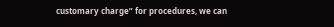customary charge” for procedures, we can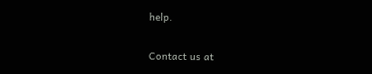help.

Contact us at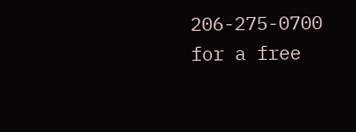206-275-0700 for a free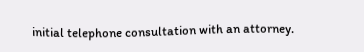initial telephone consultation with an attorney.